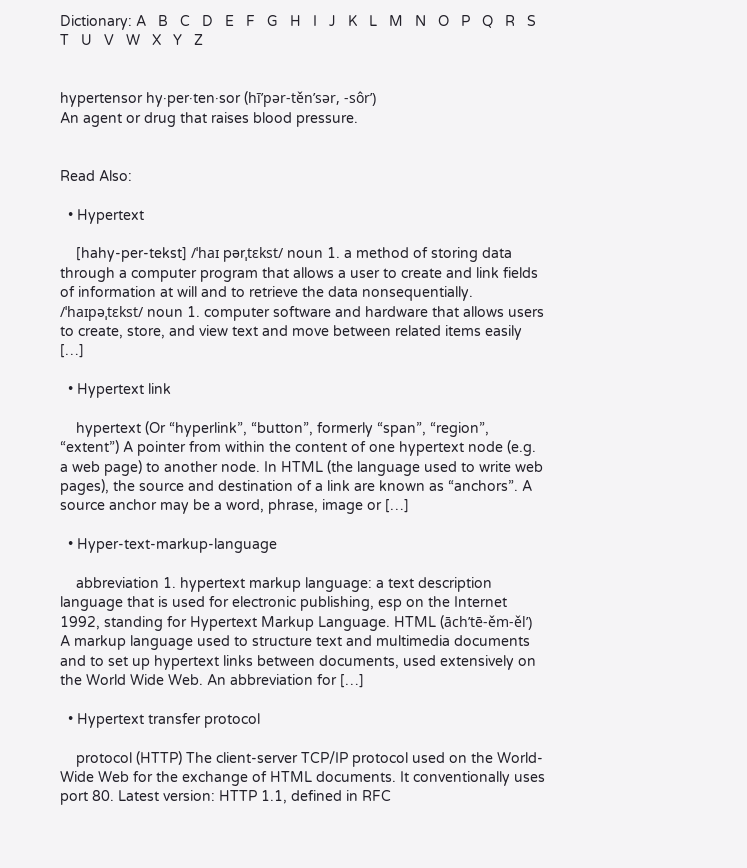Dictionary: A   B   C   D   E   F   G   H   I   J   K   L   M   N   O   P   Q   R   S   T   U   V   W   X   Y   Z


hypertensor hy·per·ten·sor (hī’pər-těn’sər, -sôr’)
An agent or drug that raises blood pressure.


Read Also:

  • Hypertext

    [hahy-per-tekst] /ˈhaɪ pərˌtɛkst/ noun 1. a method of storing data through a computer program that allows a user to create and link fields of information at will and to retrieve the data nonsequentially. /ˈhaɪpəˌtɛkst/ noun 1. computer software and hardware that allows users to create, store, and view text and move between related items easily […]

  • Hypertext link

    hypertext (Or “hyperlink”, “button”, formerly “span”, “region”, “extent”) A pointer from within the content of one hypertext node (e.g. a web page) to another node. In HTML (the language used to write web pages), the source and destination of a link are known as “anchors”. A source anchor may be a word, phrase, image or […]

  • Hyper-text-markup-language

    abbreviation 1. hypertext markup language: a text description language that is used for electronic publishing, esp on the Internet 1992, standing for Hypertext Markup Language. HTML (āch’tē-ěm-ěl’) A markup language used to structure text and multimedia documents and to set up hypertext links between documents, used extensively on the World Wide Web. An abbreviation for […]

  • Hypertext transfer protocol

    protocol (HTTP) The client-server TCP/IP protocol used on the World-Wide Web for the exchange of HTML documents. It conventionally uses port 80. Latest version: HTTP 1.1, defined in RFC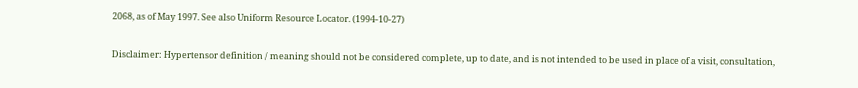2068, as of May 1997. See also Uniform Resource Locator. (1994-10-27)

Disclaimer: Hypertensor definition / meaning should not be considered complete, up to date, and is not intended to be used in place of a visit, consultation,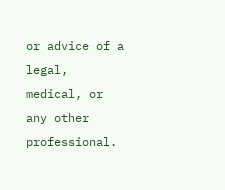or advice of a legal, medical, or any other professional.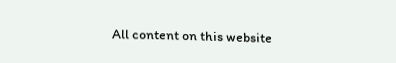All content on this website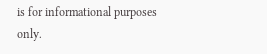is for informational purposes only.